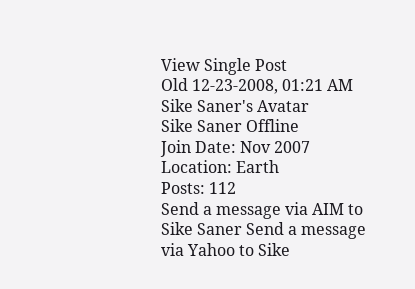View Single Post
Old 12-23-2008, 01:21 AM
Sike Saner's Avatar
Sike Saner Offline
Join Date: Nov 2007
Location: Earth
Posts: 112
Send a message via AIM to Sike Saner Send a message via Yahoo to Sike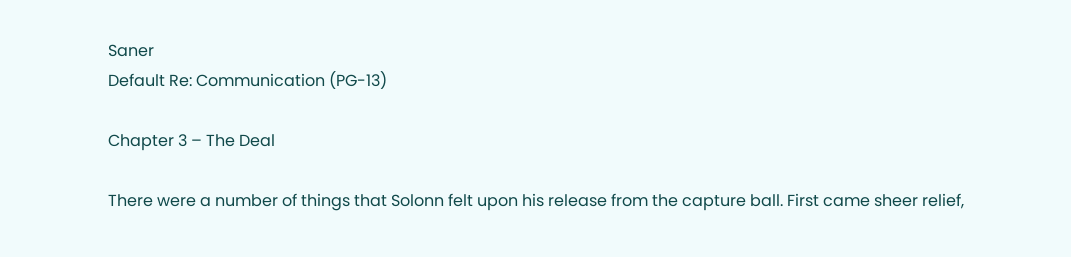Saner
Default Re: Communication (PG-13)

Chapter 3 – The Deal

There were a number of things that Solonn felt upon his release from the capture ball. First came sheer relief,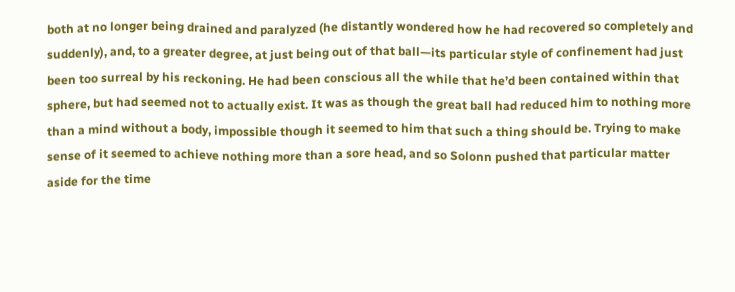both at no longer being drained and paralyzed (he distantly wondered how he had recovered so completely and suddenly), and, to a greater degree, at just being out of that ball—its particular style of confinement had just been too surreal by his reckoning. He had been conscious all the while that he’d been contained within that sphere, but had seemed not to actually exist. It was as though the great ball had reduced him to nothing more than a mind without a body, impossible though it seemed to him that such a thing should be. Trying to make sense of it seemed to achieve nothing more than a sore head, and so Solonn pushed that particular matter aside for the time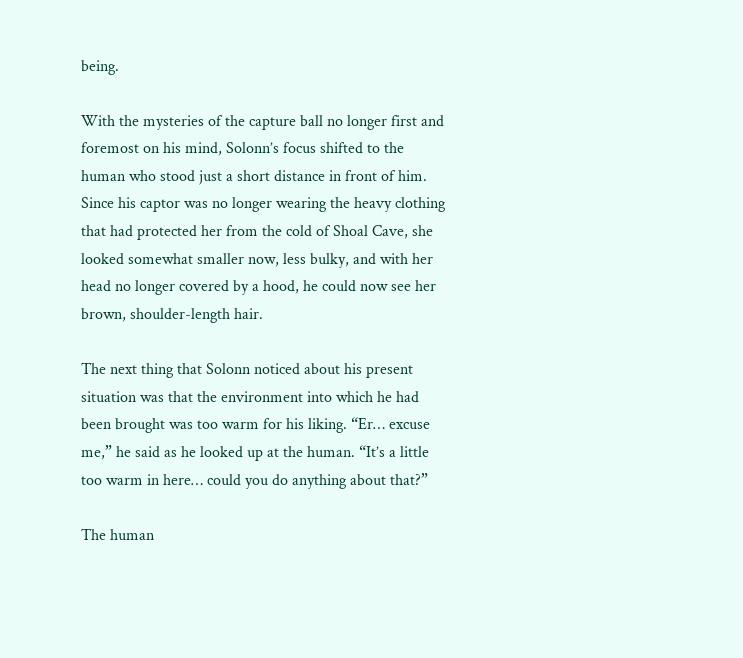being.

With the mysteries of the capture ball no longer first and foremost on his mind, Solonn’s focus shifted to the human who stood just a short distance in front of him. Since his captor was no longer wearing the heavy clothing that had protected her from the cold of Shoal Cave, she looked somewhat smaller now, less bulky, and with her head no longer covered by a hood, he could now see her brown, shoulder-length hair.

The next thing that Solonn noticed about his present situation was that the environment into which he had been brought was too warm for his liking. “Er… excuse me,” he said as he looked up at the human. “It’s a little too warm in here… could you do anything about that?”

The human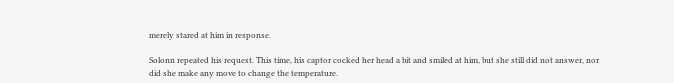merely stared at him in response.

Solonn repeated his request. This time, his captor cocked her head a bit and smiled at him, but she still did not answer, nor did she make any move to change the temperature.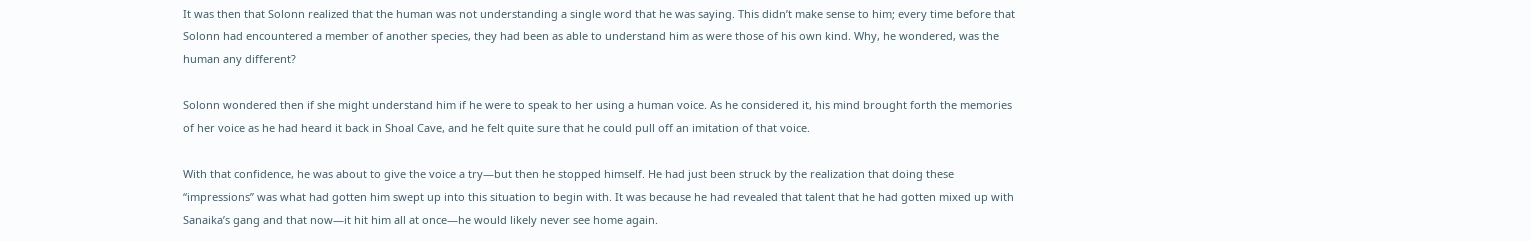It was then that Solonn realized that the human was not understanding a single word that he was saying. This didn’t make sense to him; every time before that Solonn had encountered a member of another species, they had been as able to understand him as were those of his own kind. Why, he wondered, was the human any different?

Solonn wondered then if she might understand him if he were to speak to her using a human voice. As he considered it, his mind brought forth the memories of her voice as he had heard it back in Shoal Cave, and he felt quite sure that he could pull off an imitation of that voice.

With that confidence, he was about to give the voice a try—but then he stopped himself. He had just been struck by the realization that doing these “impressions” was what had gotten him swept up into this situation to begin with. It was because he had revealed that talent that he had gotten mixed up with Sanaika’s gang and that now—it hit him all at once—he would likely never see home again.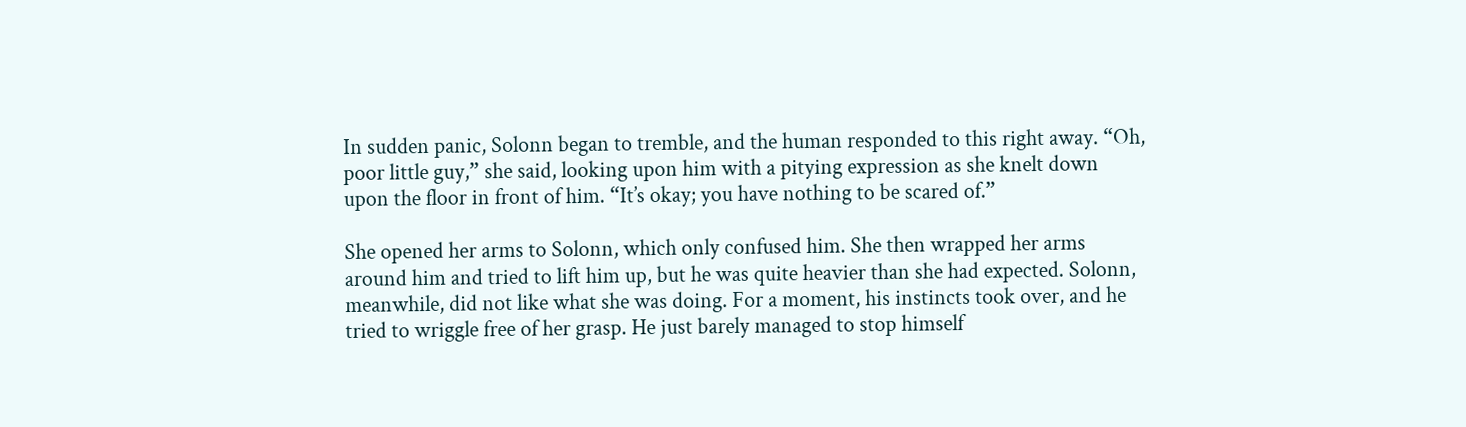In sudden panic, Solonn began to tremble, and the human responded to this right away. “Oh, poor little guy,” she said, looking upon him with a pitying expression as she knelt down upon the floor in front of him. “It’s okay; you have nothing to be scared of.”

She opened her arms to Solonn, which only confused him. She then wrapped her arms around him and tried to lift him up, but he was quite heavier than she had expected. Solonn, meanwhile, did not like what she was doing. For a moment, his instincts took over, and he tried to wriggle free of her grasp. He just barely managed to stop himself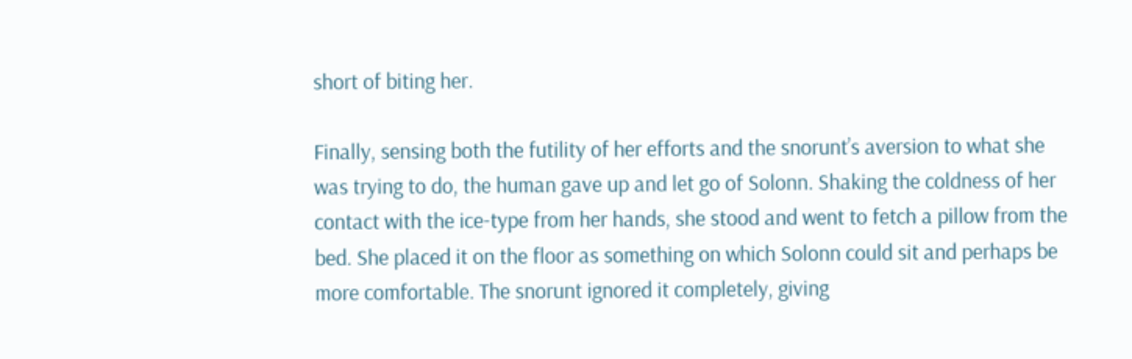short of biting her.

Finally, sensing both the futility of her efforts and the snorunt’s aversion to what she was trying to do, the human gave up and let go of Solonn. Shaking the coldness of her contact with the ice-type from her hands, she stood and went to fetch a pillow from the bed. She placed it on the floor as something on which Solonn could sit and perhaps be more comfortable. The snorunt ignored it completely, giving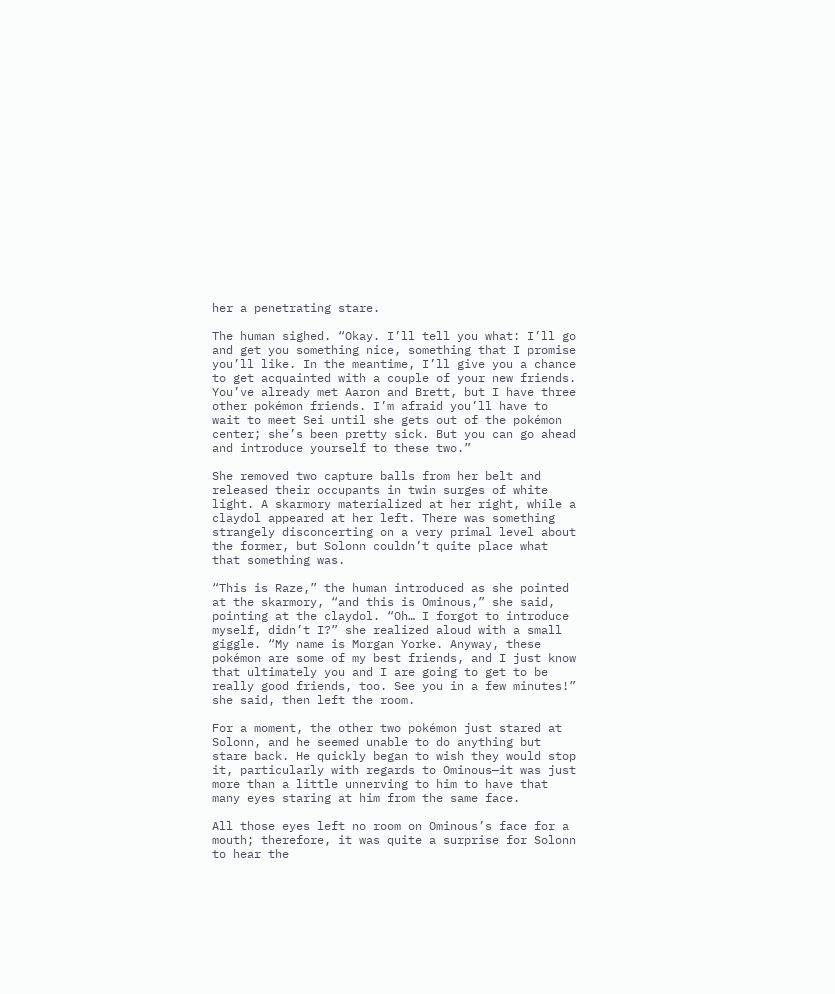her a penetrating stare.

The human sighed. “Okay. I’ll tell you what: I’ll go and get you something nice, something that I promise you’ll like. In the meantime, I’ll give you a chance to get acquainted with a couple of your new friends. You’ve already met Aaron and Brett, but I have three other pokémon friends. I’m afraid you’ll have to wait to meet Sei until she gets out of the pokémon center; she’s been pretty sick. But you can go ahead and introduce yourself to these two.”

She removed two capture balls from her belt and released their occupants in twin surges of white light. A skarmory materialized at her right, while a claydol appeared at her left. There was something strangely disconcerting on a very primal level about the former, but Solonn couldn’t quite place what that something was.

“This is Raze,” the human introduced as she pointed at the skarmory, “and this is Ominous,” she said, pointing at the claydol. “Oh… I forgot to introduce myself, didn’t I?” she realized aloud with a small giggle. “My name is Morgan Yorke. Anyway, these pokémon are some of my best friends, and I just know that ultimately you and I are going to get to be really good friends, too. See you in a few minutes!” she said, then left the room.

For a moment, the other two pokémon just stared at Solonn, and he seemed unable to do anything but stare back. He quickly began to wish they would stop it, particularly with regards to Ominous—it was just more than a little unnerving to him to have that many eyes staring at him from the same face.

All those eyes left no room on Ominous’s face for a mouth; therefore, it was quite a surprise for Solonn to hear the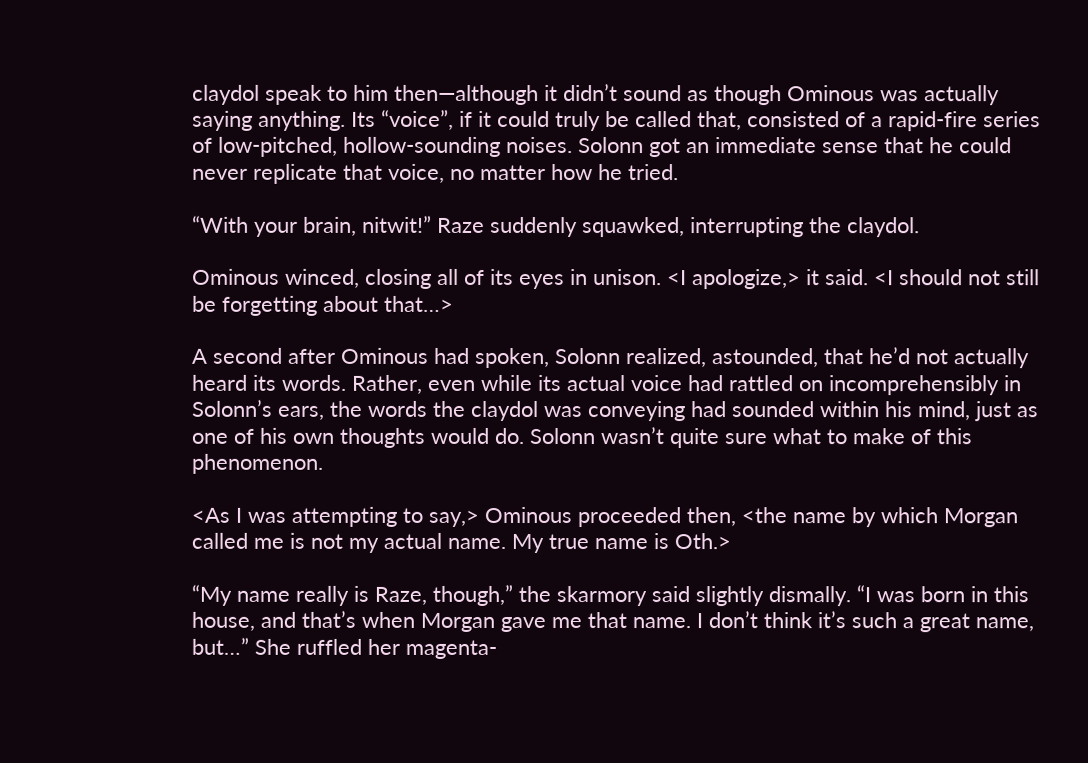claydol speak to him then—although it didn’t sound as though Ominous was actually saying anything. Its “voice”, if it could truly be called that, consisted of a rapid-fire series of low-pitched, hollow-sounding noises. Solonn got an immediate sense that he could never replicate that voice, no matter how he tried.

“With your brain, nitwit!” Raze suddenly squawked, interrupting the claydol.

Ominous winced, closing all of its eyes in unison. <I apologize,> it said. <I should not still be forgetting about that…>

A second after Ominous had spoken, Solonn realized, astounded, that he’d not actually heard its words. Rather, even while its actual voice had rattled on incomprehensibly in Solonn’s ears, the words the claydol was conveying had sounded within his mind, just as one of his own thoughts would do. Solonn wasn’t quite sure what to make of this phenomenon.

<As I was attempting to say,> Ominous proceeded then, <the name by which Morgan called me is not my actual name. My true name is Oth.>

“My name really is Raze, though,” the skarmory said slightly dismally. “I was born in this house, and that’s when Morgan gave me that name. I don’t think it’s such a great name, but…” She ruffled her magenta-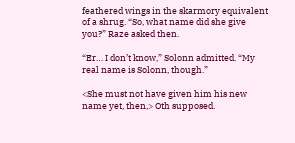feathered wings in the skarmory equivalent of a shrug. “So, what name did she give you?” Raze asked then.

“Er… I don’t know,” Solonn admitted. “My real name is Solonn, though.”

<She must not have given him his new name yet, then,> Oth supposed.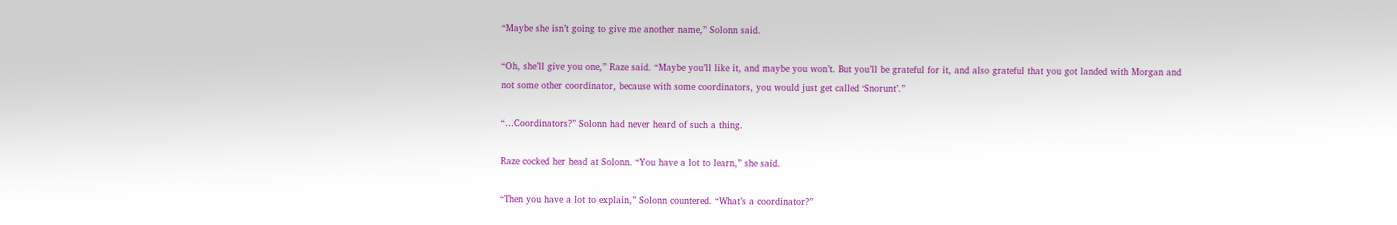“Maybe she isn’t going to give me another name,” Solonn said.

“Oh, she’ll give you one,” Raze said. “Maybe you’ll like it, and maybe you won’t. But you’ll be grateful for it, and also grateful that you got landed with Morgan and not some other coordinator, because with some coordinators, you would just get called ‘Snorunt’.”

“…Coordinators?” Solonn had never heard of such a thing.

Raze cocked her head at Solonn. “You have a lot to learn,” she said.

“Then you have a lot to explain,” Solonn countered. “What’s a coordinator?”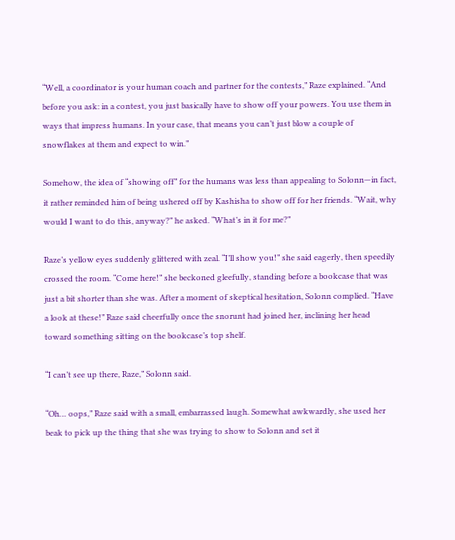“Well, a coordinator is your human coach and partner for the contests,” Raze explained. “And before you ask: in a contest, you just basically have to show off your powers. You use them in ways that impress humans. In your case, that means you can’t just blow a couple of snowflakes at them and expect to win.”

Somehow, the idea of “showing off” for the humans was less than appealing to Solonn—in fact, it rather reminded him of being ushered off by Kashisha to show off for her friends. “Wait, why would I want to do this, anyway?” he asked. “What’s in it for me?”

Raze’s yellow eyes suddenly glittered with zeal. “I’ll show you!” she said eagerly, then speedily crossed the room. “Come here!” she beckoned gleefully, standing before a bookcase that was just a bit shorter than she was. After a moment of skeptical hesitation, Solonn complied. “Have a look at these!” Raze said cheerfully once the snorunt had joined her, inclining her head toward something sitting on the bookcase’s top shelf.

“I can’t see up there, Raze,” Solonn said.

“Oh… oops,” Raze said with a small, embarrassed laugh. Somewhat awkwardly, she used her beak to pick up the thing that she was trying to show to Solonn and set it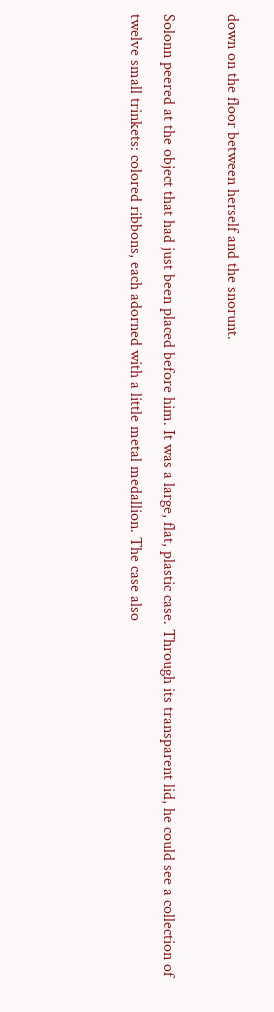down on the floor between herself and the snorunt.

Solonn peered at the object that had just been placed before him. It was a large, flat, plastic case. Through its transparent lid, he could see a collection of twelve small trinkets: colored ribbons, each adorned with a little metal medallion. The case also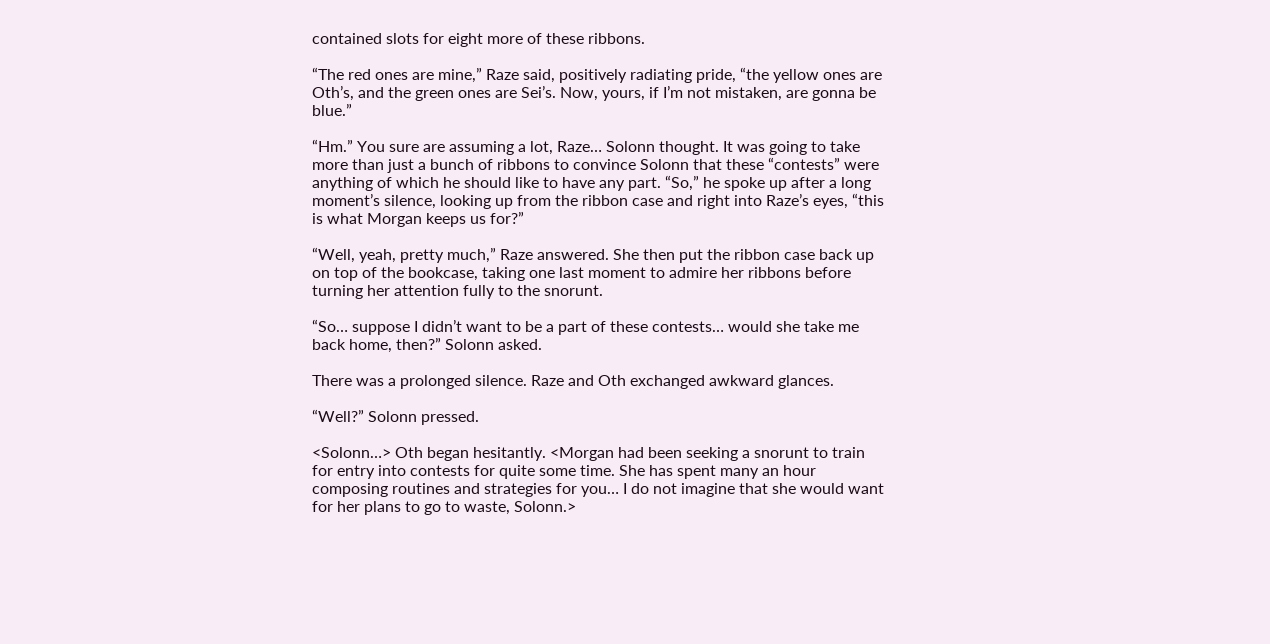contained slots for eight more of these ribbons.

“The red ones are mine,” Raze said, positively radiating pride, “the yellow ones are Oth’s, and the green ones are Sei’s. Now, yours, if I’m not mistaken, are gonna be blue.”

“Hm.” You sure are assuming a lot, Raze… Solonn thought. It was going to take more than just a bunch of ribbons to convince Solonn that these “contests” were anything of which he should like to have any part. “So,” he spoke up after a long moment’s silence, looking up from the ribbon case and right into Raze’s eyes, “this is what Morgan keeps us for?”

“Well, yeah, pretty much,” Raze answered. She then put the ribbon case back up on top of the bookcase, taking one last moment to admire her ribbons before turning her attention fully to the snorunt.

“So… suppose I didn’t want to be a part of these contests… would she take me back home, then?” Solonn asked.

There was a prolonged silence. Raze and Oth exchanged awkward glances.

“Well?” Solonn pressed.

<Solonn…> Oth began hesitantly. <Morgan had been seeking a snorunt to train for entry into contests for quite some time. She has spent many an hour composing routines and strategies for you… I do not imagine that she would want for her plans to go to waste, Solonn.>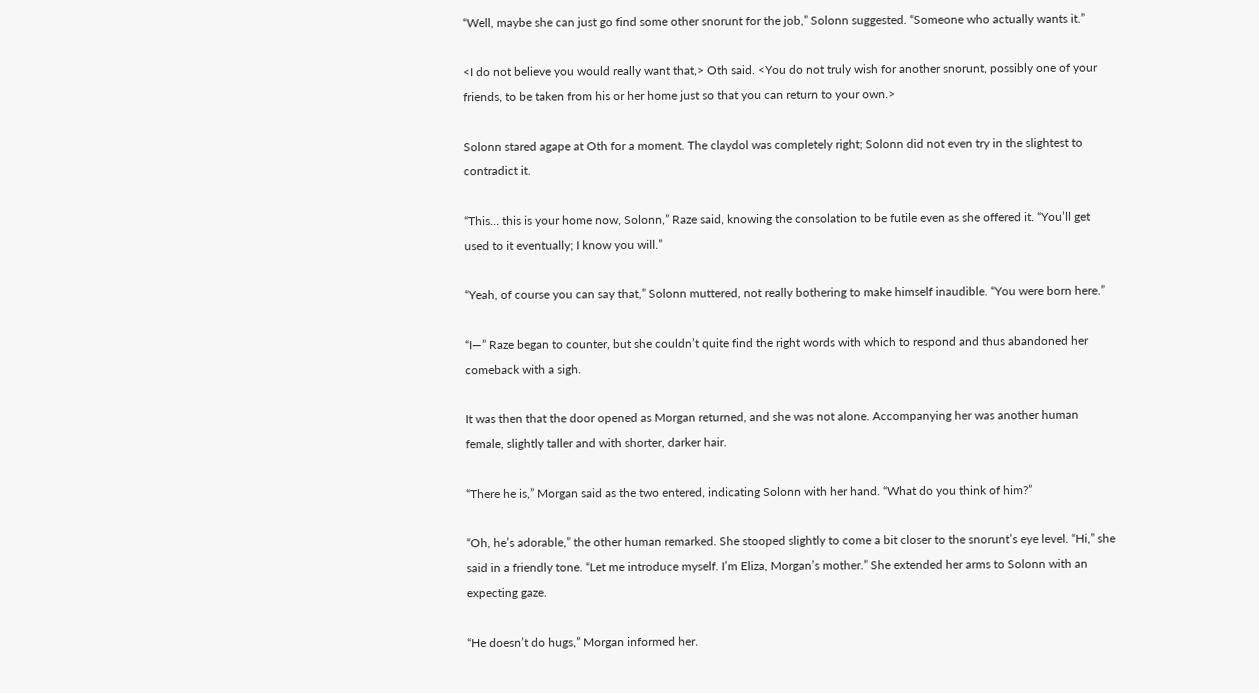“Well, maybe she can just go find some other snorunt for the job,” Solonn suggested. “Someone who actually wants it.”

<I do not believe you would really want that,> Oth said. <You do not truly wish for another snorunt, possibly one of your friends, to be taken from his or her home just so that you can return to your own.>

Solonn stared agape at Oth for a moment. The claydol was completely right; Solonn did not even try in the slightest to contradict it.

“This… this is your home now, Solonn,” Raze said, knowing the consolation to be futile even as she offered it. “You’ll get used to it eventually; I know you will.”

“Yeah, of course you can say that,” Solonn muttered, not really bothering to make himself inaudible. “You were born here.”

“I—” Raze began to counter, but she couldn’t quite find the right words with which to respond and thus abandoned her comeback with a sigh.

It was then that the door opened as Morgan returned, and she was not alone. Accompanying her was another human female, slightly taller and with shorter, darker hair.

“There he is,” Morgan said as the two entered, indicating Solonn with her hand. “What do you think of him?”

“Oh, he’s adorable,” the other human remarked. She stooped slightly to come a bit closer to the snorunt’s eye level. “Hi,” she said in a friendly tone. “Let me introduce myself. I’m Eliza, Morgan’s mother.” She extended her arms to Solonn with an expecting gaze.

“He doesn’t do hugs,” Morgan informed her.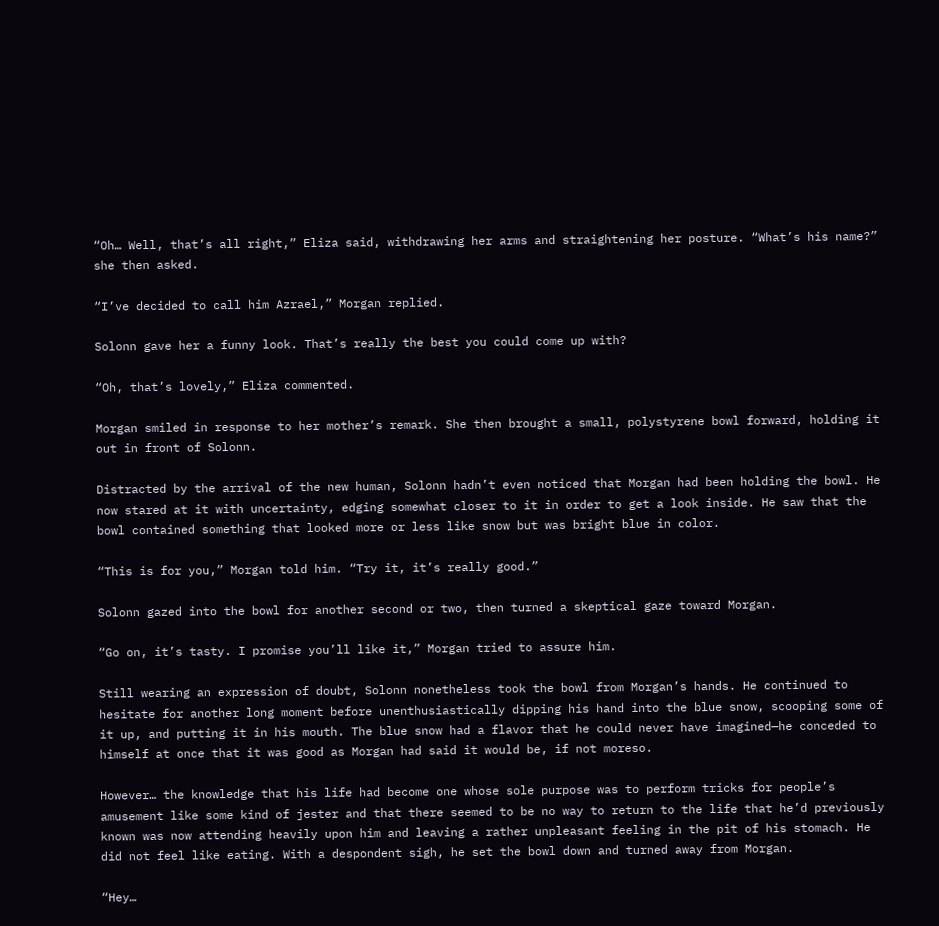“Oh… Well, that’s all right,” Eliza said, withdrawing her arms and straightening her posture. “What’s his name?” she then asked.

“I’ve decided to call him Azrael,” Morgan replied.

Solonn gave her a funny look. That’s really the best you could come up with?

“Oh, that’s lovely,” Eliza commented.

Morgan smiled in response to her mother’s remark. She then brought a small, polystyrene bowl forward, holding it out in front of Solonn.

Distracted by the arrival of the new human, Solonn hadn’t even noticed that Morgan had been holding the bowl. He now stared at it with uncertainty, edging somewhat closer to it in order to get a look inside. He saw that the bowl contained something that looked more or less like snow but was bright blue in color.

“This is for you,” Morgan told him. “Try it, it’s really good.”

Solonn gazed into the bowl for another second or two, then turned a skeptical gaze toward Morgan.

“Go on, it’s tasty. I promise you’ll like it,” Morgan tried to assure him.

Still wearing an expression of doubt, Solonn nonetheless took the bowl from Morgan’s hands. He continued to hesitate for another long moment before unenthusiastically dipping his hand into the blue snow, scooping some of it up, and putting it in his mouth. The blue snow had a flavor that he could never have imagined—he conceded to himself at once that it was good as Morgan had said it would be, if not moreso.

However… the knowledge that his life had become one whose sole purpose was to perform tricks for people’s amusement like some kind of jester and that there seemed to be no way to return to the life that he’d previously known was now attending heavily upon him and leaving a rather unpleasant feeling in the pit of his stomach. He did not feel like eating. With a despondent sigh, he set the bowl down and turned away from Morgan.

“Hey…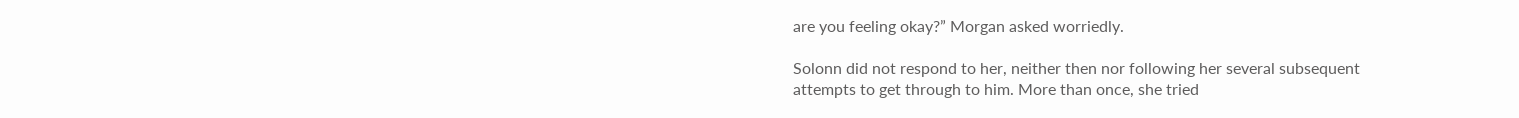are you feeling okay?” Morgan asked worriedly.

Solonn did not respond to her, neither then nor following her several subsequent attempts to get through to him. More than once, she tried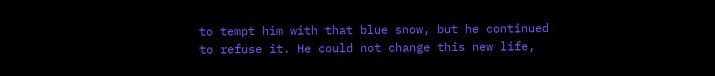to tempt him with that blue snow, but he continued to refuse it. He could not change this new life,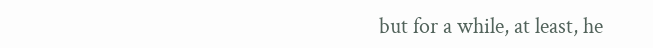but for a while, at least, he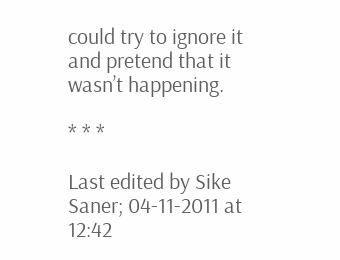could try to ignore it and pretend that it wasn’t happening.

* * *

Last edited by Sike Saner; 04-11-2011 at 12:42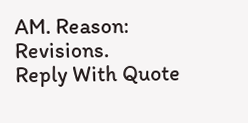AM. Reason: Revisions.
Reply With Quote